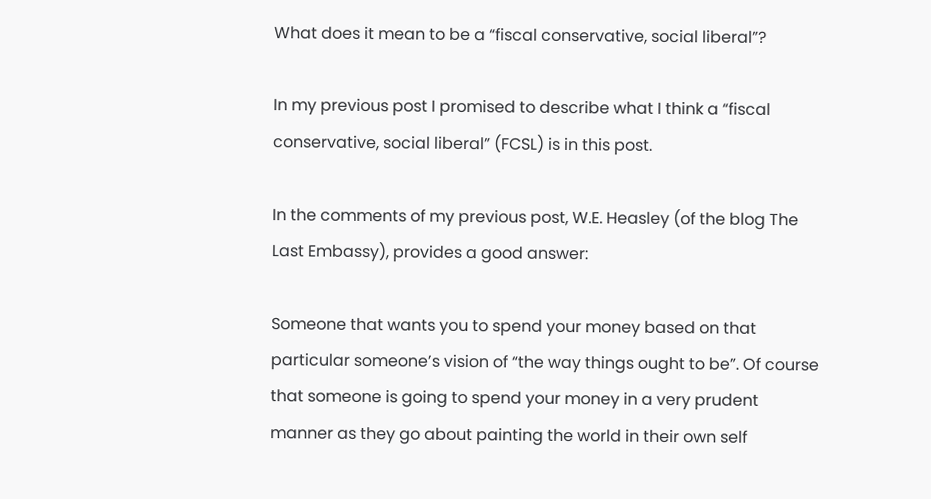What does it mean to be a “fiscal conservative, social liberal”?

In my previous post I promised to describe what I think a “fiscal conservative, social liberal” (FCSL) is in this post.

In the comments of my previous post, W.E. Heasley (of the blog The Last Embassy), provides a good answer:

Someone that wants you to spend your money based on that particular someone’s vision of “the way things ought to be”. Of course that someone is going to spend your money in a very prudent manner as they go about painting the world in their own self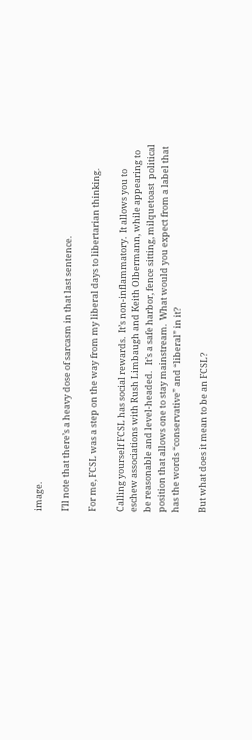image.

I’ll note that there’s a heavy dose of sarcasm in that last sentence.

For me, FCSL was a step on the way from my liberal days to libertarian thinking.

Calling yourself FCSL has social rewards.  It’s non-inflammatory.  It allows you to eschew associations with Rush Limbaugh and Keith Olbermann, while appearing to be reasonable and level-headed.   It’s a safe harbor, fence sitting, milquetoast  political position that allows one to stay mainstream.  What would you expect from a label that has the words “conservative” and “liberal” in it?

But what does it mean to be an FCSL?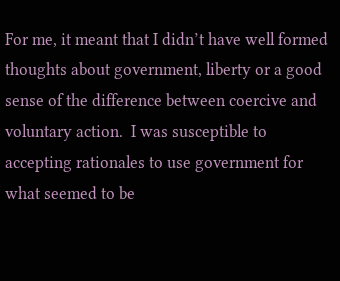For me, it meant that I didn’t have well formed thoughts about government, liberty or a good sense of the difference between coercive and voluntary action.  I was susceptible to accepting rationales to use government for what seemed to be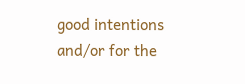good intentions and/or for the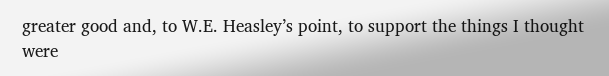greater good and, to W.E. Heasley’s point, to support the things I thought were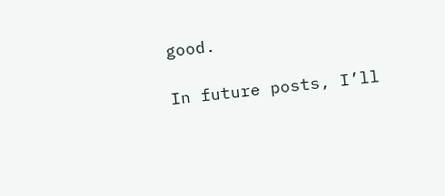good.

In future posts, I’ll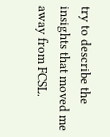try to describe the insights that moved me away from FCSL.